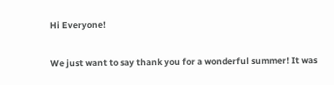Hi Everyone!

We just want to say thank you for a wonderful summer! It was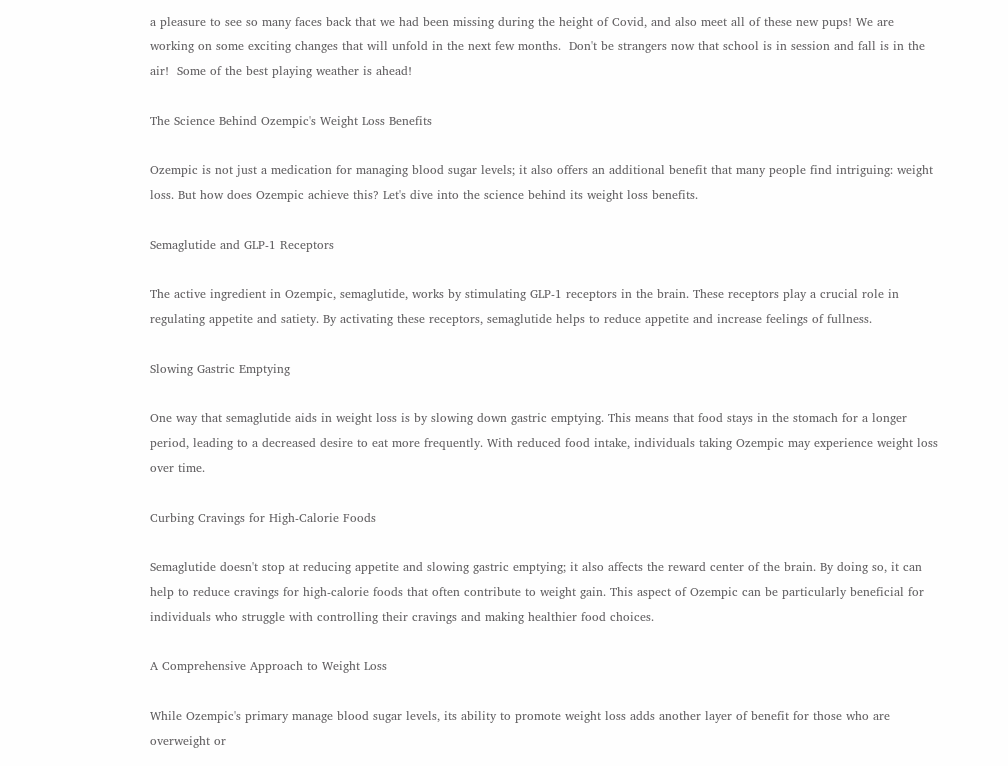a pleasure to see so many faces back that we had been missing during the height of Covid, and also meet all of these new pups! We are working on some exciting changes that will unfold in the next few months.  Don't be strangers now that school is in session and fall is in the air!  Some of the best playing weather is ahead!

The Science Behind Ozempic's Weight Loss Benefits

Ozempic is not just a medication for managing blood sugar levels; it also offers an additional benefit that many people find intriguing: weight loss. But how does Ozempic achieve this? Let's dive into the science behind its weight loss benefits.

Semaglutide and GLP-1 Receptors

The active ingredient in Ozempic, semaglutide, works by stimulating GLP-1 receptors in the brain. These receptors play a crucial role in regulating appetite and satiety. By activating these receptors, semaglutide helps to reduce appetite and increase feelings of fullness.

Slowing Gastric Emptying

One way that semaglutide aids in weight loss is by slowing down gastric emptying. This means that food stays in the stomach for a longer period, leading to a decreased desire to eat more frequently. With reduced food intake, individuals taking Ozempic may experience weight loss over time.

Curbing Cravings for High-Calorie Foods

Semaglutide doesn't stop at reducing appetite and slowing gastric emptying; it also affects the reward center of the brain. By doing so, it can help to reduce cravings for high-calorie foods that often contribute to weight gain. This aspect of Ozempic can be particularly beneficial for individuals who struggle with controlling their cravings and making healthier food choices.

A Comprehensive Approach to Weight Loss

While Ozempic's primary manage blood sugar levels, its ability to promote weight loss adds another layer of benefit for those who are overweight or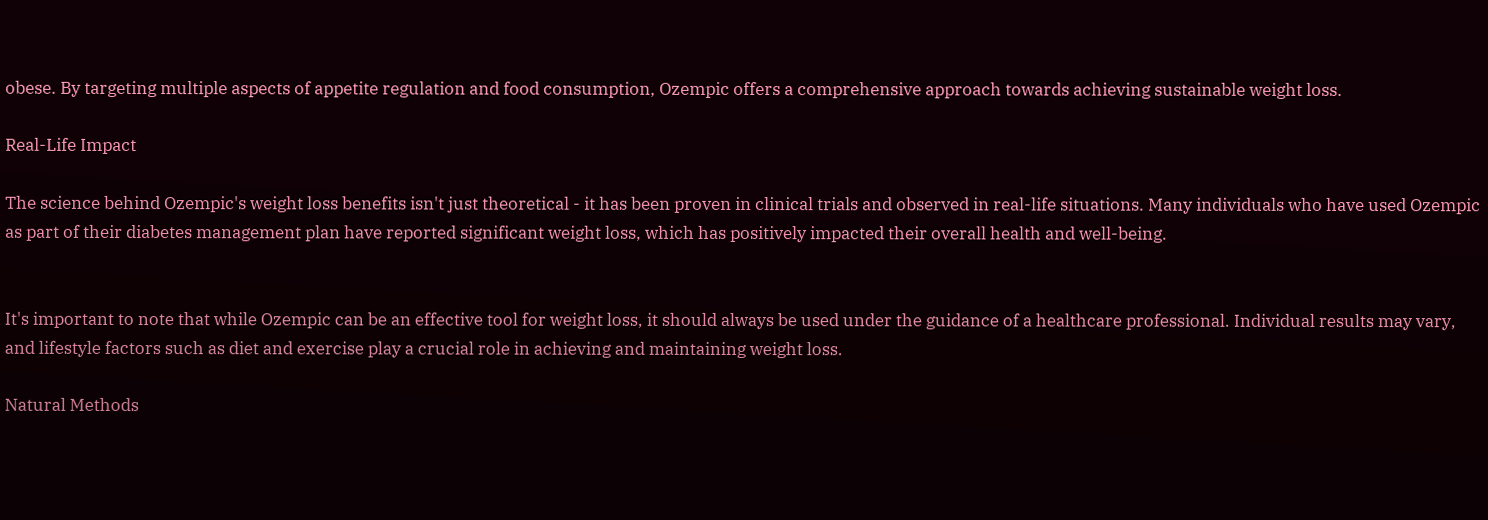obese. By targeting multiple aspects of appetite regulation and food consumption, Ozempic offers a comprehensive approach towards achieving sustainable weight loss.

Real-Life Impact

The science behind Ozempic's weight loss benefits isn't just theoretical - it has been proven in clinical trials and observed in real-life situations. Many individuals who have used Ozempic as part of their diabetes management plan have reported significant weight loss, which has positively impacted their overall health and well-being.


It's important to note that while Ozempic can be an effective tool for weight loss, it should always be used under the guidance of a healthcare professional. Individual results may vary, and lifestyle factors such as diet and exercise play a crucial role in achieving and maintaining weight loss.

Natural Methods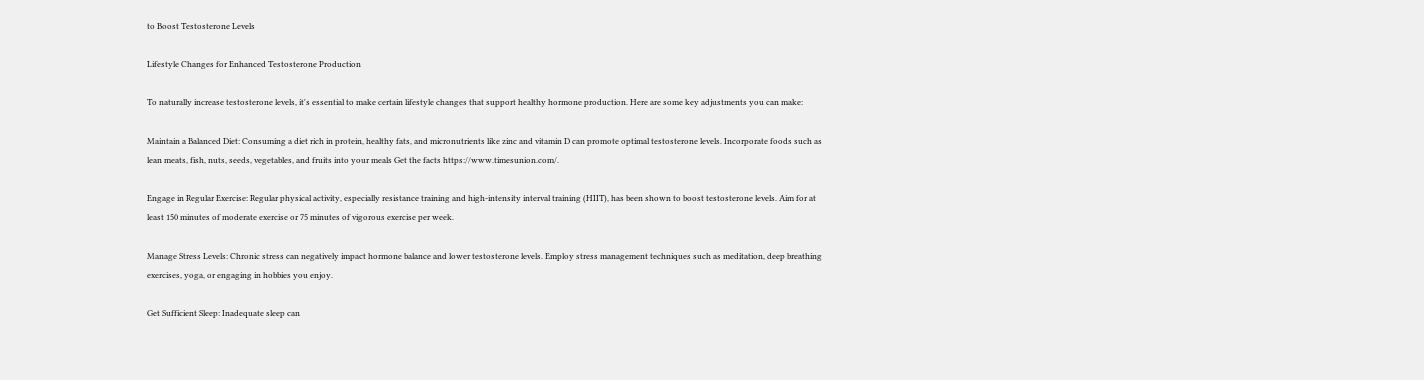to Boost Testosterone Levels

Lifestyle Changes for Enhanced Testosterone Production

To naturally increase testosterone levels, it's essential to make certain lifestyle changes that support healthy hormone production. Here are some key adjustments you can make:

Maintain a Balanced Diet: Consuming a diet rich in protein, healthy fats, and micronutrients like zinc and vitamin D can promote optimal testosterone levels. Incorporate foods such as lean meats, fish, nuts, seeds, vegetables, and fruits into your meals Get the facts https://www.timesunion.com/.

Engage in Regular Exercise: Regular physical activity, especially resistance training and high-intensity interval training (HIIT), has been shown to boost testosterone levels. Aim for at least 150 minutes of moderate exercise or 75 minutes of vigorous exercise per week.

Manage Stress Levels: Chronic stress can negatively impact hormone balance and lower testosterone levels. Employ stress management techniques such as meditation, deep breathing exercises, yoga, or engaging in hobbies you enjoy.

Get Sufficient Sleep: Inadequate sleep can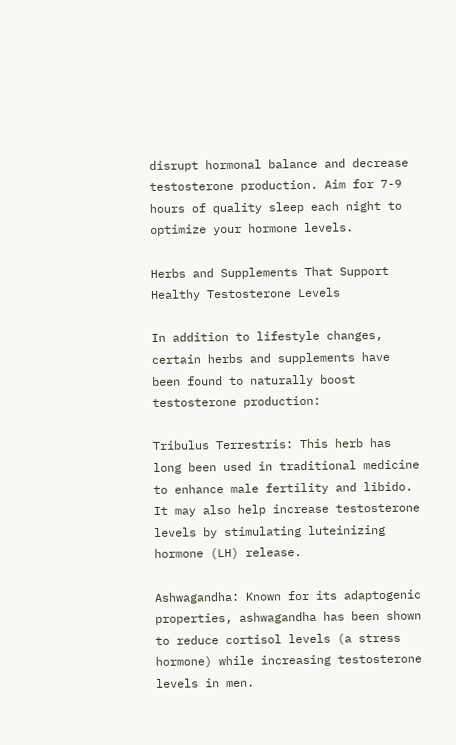disrupt hormonal balance and decrease testosterone production. Aim for 7-9 hours of quality sleep each night to optimize your hormone levels.

Herbs and Supplements That Support Healthy Testosterone Levels

In addition to lifestyle changes, certain herbs and supplements have been found to naturally boost testosterone production:

Tribulus Terrestris: This herb has long been used in traditional medicine to enhance male fertility and libido. It may also help increase testosterone levels by stimulating luteinizing hormone (LH) release.

Ashwagandha: Known for its adaptogenic properties, ashwagandha has been shown to reduce cortisol levels (a stress hormone) while increasing testosterone levels in men.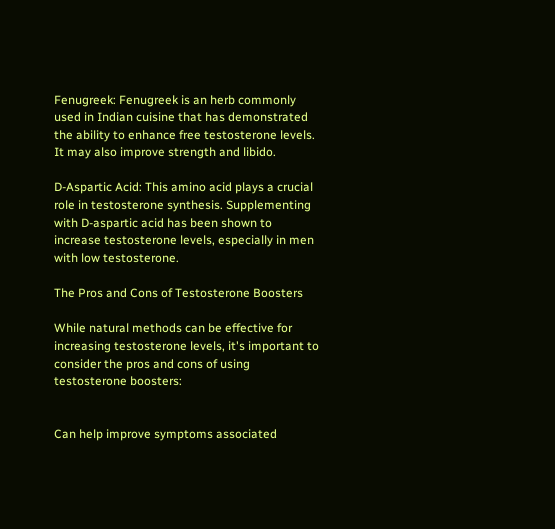Fenugreek: Fenugreek is an herb commonly used in Indian cuisine that has demonstrated the ability to enhance free testosterone levels. It may also improve strength and libido.

D-Aspartic Acid: This amino acid plays a crucial role in testosterone synthesis. Supplementing with D-aspartic acid has been shown to increase testosterone levels, especially in men with low testosterone.

The Pros and Cons of Testosterone Boosters

While natural methods can be effective for increasing testosterone levels, it's important to consider the pros and cons of using testosterone boosters:


Can help improve symptoms associated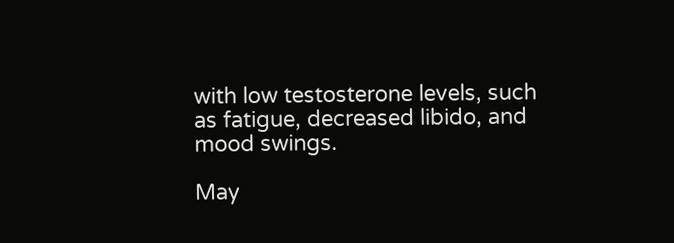with low testosterone levels, such as fatigue, decreased libido, and mood swings.

May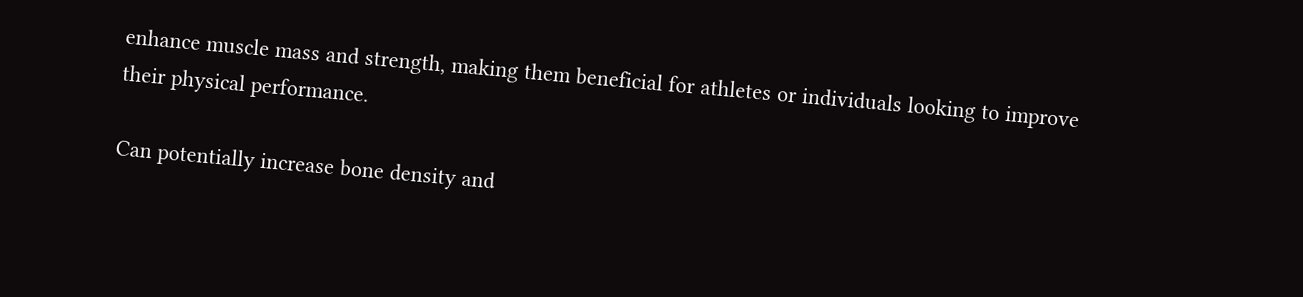enhance muscle mass and strength, making them beneficial for athletes or individuals looking to improve their physical performance.

Can potentially increase bone density and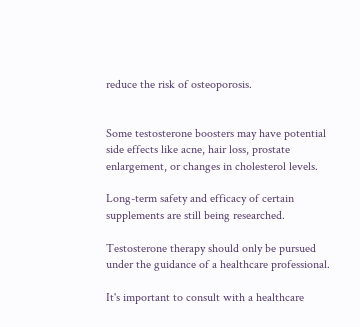reduce the risk of osteoporosis.


Some testosterone boosters may have potential side effects like acne, hair loss, prostate enlargement, or changes in cholesterol levels.

Long-term safety and efficacy of certain supplements are still being researched.

Testosterone therapy should only be pursued under the guidance of a healthcare professional.

It's important to consult with a healthcare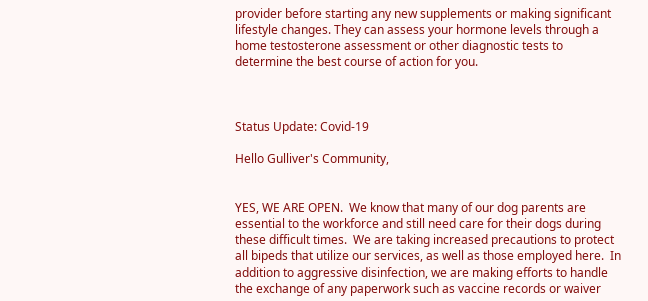provider before starting any new supplements or making significant lifestyle changes. They can assess your hormone levels through a home testosterone assessment or other diagnostic tests to determine the best course of action for you.



Status Update: Covid-19

Hello Gulliver's Community,


YES, WE ARE OPEN.  We know that many of our dog parents are essential to the workforce and still need care for their dogs during these difficult times.  We are taking increased precautions to protect all bipeds that utilize our services, as well as those employed here.  In addition to aggressive disinfection, we are making efforts to handle the exchange of any paperwork such as vaccine records or waiver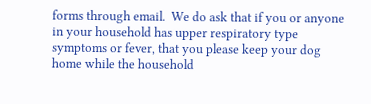forms through email.  We do ask that if you or anyone in your household has upper respiratory type symptoms or fever, that you please keep your dog home while the household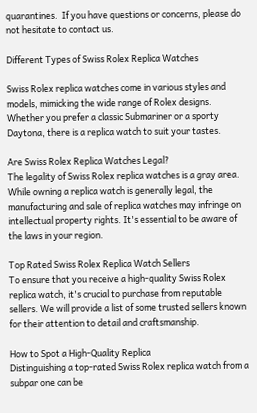quarantines.  If you have questions or concerns, please do not hesitate to contact us.

Different Types of Swiss Rolex Replica Watches

Swiss Rolex replica watches come in various styles and models, mimicking the wide range of Rolex designs. Whether you prefer a classic Submariner or a sporty Daytona, there is a replica watch to suit your tastes.

Are Swiss Rolex Replica Watches Legal?
The legality of Swiss Rolex replica watches is a gray area. While owning a replica watch is generally legal, the manufacturing and sale of replica watches may infringe on intellectual property rights. It's essential to be aware of the laws in your region.

Top Rated Swiss Rolex Replica Watch Sellers
To ensure that you receive a high-quality Swiss Rolex replica watch, it's crucial to purchase from reputable sellers. We will provide a list of some trusted sellers known for their attention to detail and craftsmanship.

How to Spot a High-Quality Replica
Distinguishing a top-rated Swiss Rolex replica watch from a subpar one can be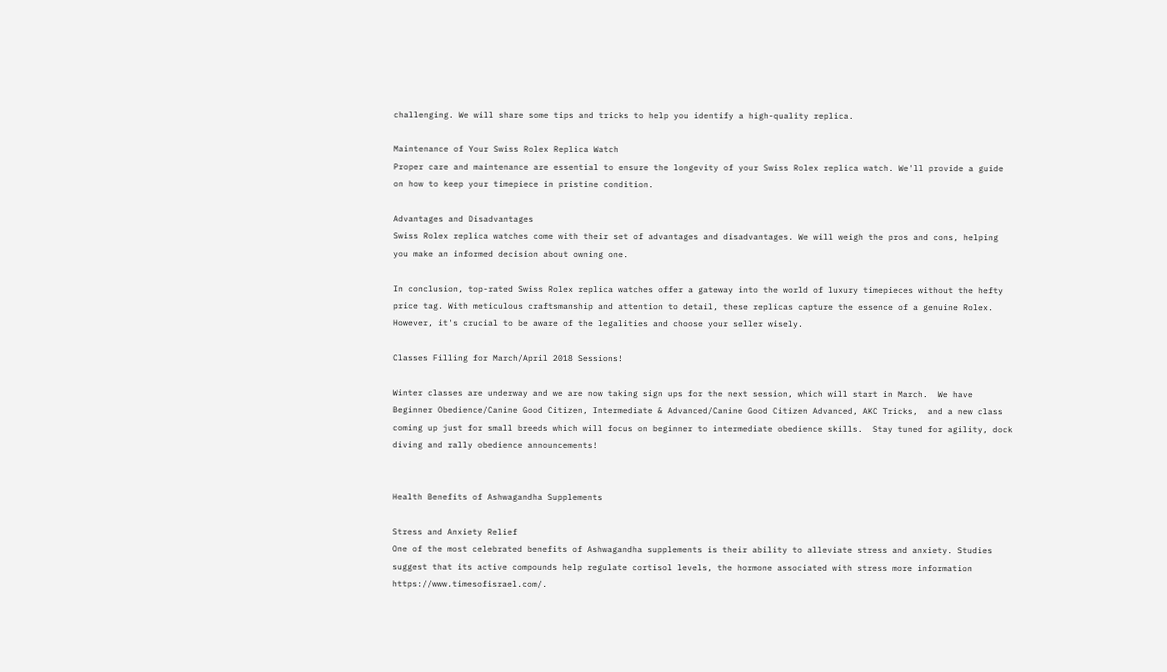challenging. We will share some tips and tricks to help you identify a high-quality replica.

Maintenance of Your Swiss Rolex Replica Watch
Proper care and maintenance are essential to ensure the longevity of your Swiss Rolex replica watch. We'll provide a guide on how to keep your timepiece in pristine condition.

Advantages and Disadvantages
Swiss Rolex replica watches come with their set of advantages and disadvantages. We will weigh the pros and cons, helping you make an informed decision about owning one.

In conclusion, top-rated Swiss Rolex replica watches offer a gateway into the world of luxury timepieces without the hefty price tag. With meticulous craftsmanship and attention to detail, these replicas capture the essence of a genuine Rolex. However, it's crucial to be aware of the legalities and choose your seller wisely.

Classes Filling for March/April 2018 Sessions!

Winter classes are underway and we are now taking sign ups for the next session, which will start in March.  We have Beginner Obedience/Canine Good Citizen, Intermediate & Advanced/Canine Good Citizen Advanced, AKC Tricks,  and a new class coming up just for small breeds which will focus on beginner to intermediate obedience skills.  Stay tuned for agility, dock diving and rally obedience announcements!


Health Benefits of Ashwagandha Supplements

Stress and Anxiety Relief
One of the most celebrated benefits of Ashwagandha supplements is their ability to alleviate stress and anxiety. Studies suggest that its active compounds help regulate cortisol levels, the hormone associated with stress more information https://www.timesofisrael.com/.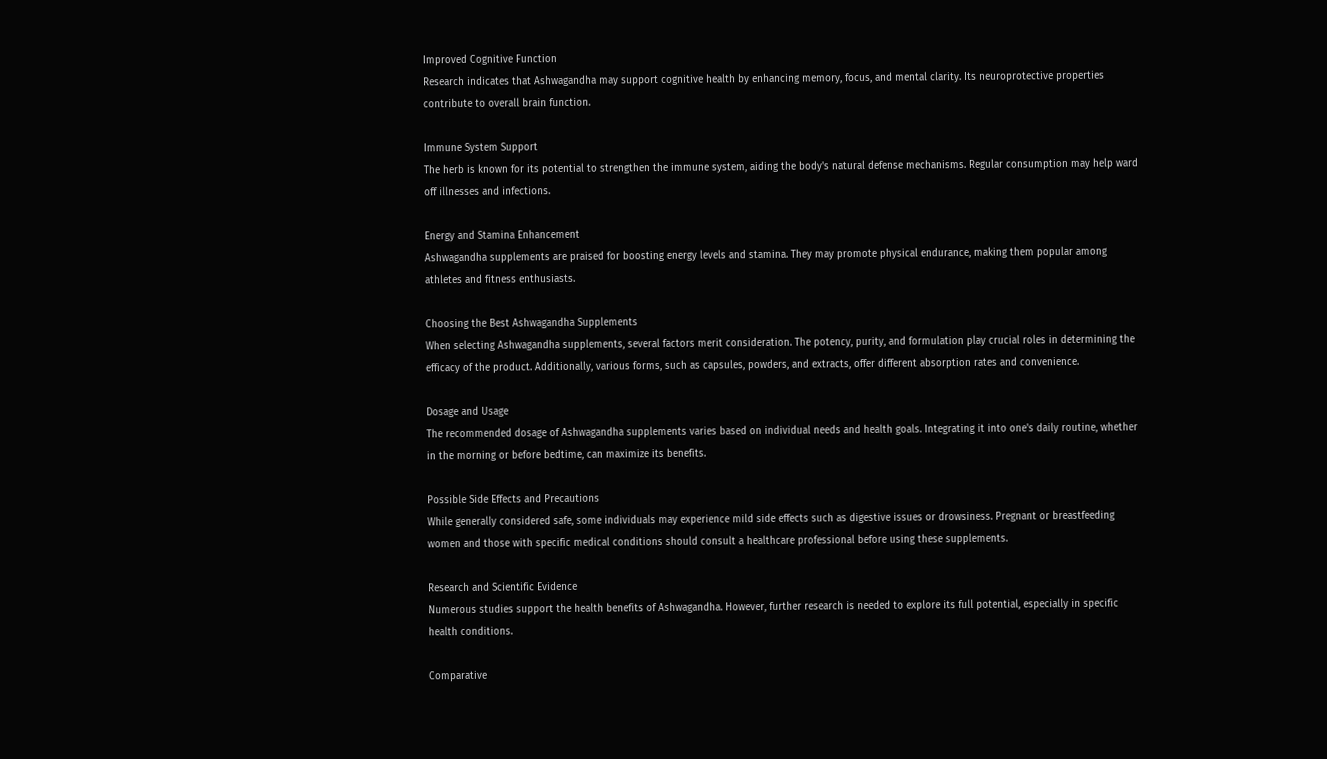Improved Cognitive Function
Research indicates that Ashwagandha may support cognitive health by enhancing memory, focus, and mental clarity. Its neuroprotective properties contribute to overall brain function.

Immune System Support
The herb is known for its potential to strengthen the immune system, aiding the body's natural defense mechanisms. Regular consumption may help ward off illnesses and infections.

Energy and Stamina Enhancement
Ashwagandha supplements are praised for boosting energy levels and stamina. They may promote physical endurance, making them popular among athletes and fitness enthusiasts.

Choosing the Best Ashwagandha Supplements
When selecting Ashwagandha supplements, several factors merit consideration. The potency, purity, and formulation play crucial roles in determining the efficacy of the product. Additionally, various forms, such as capsules, powders, and extracts, offer different absorption rates and convenience.

Dosage and Usage
The recommended dosage of Ashwagandha supplements varies based on individual needs and health goals. Integrating it into one's daily routine, whether in the morning or before bedtime, can maximize its benefits.

Possible Side Effects and Precautions
While generally considered safe, some individuals may experience mild side effects such as digestive issues or drowsiness. Pregnant or breastfeeding women and those with specific medical conditions should consult a healthcare professional before using these supplements.

Research and Scientific Evidence
Numerous studies support the health benefits of Ashwagandha. However, further research is needed to explore its full potential, especially in specific health conditions.

Comparative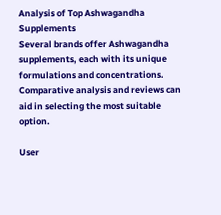Analysis of Top Ashwagandha Supplements
Several brands offer Ashwagandha supplements, each with its unique formulations and concentrations. Comparative analysis and reviews can aid in selecting the most suitable option.

User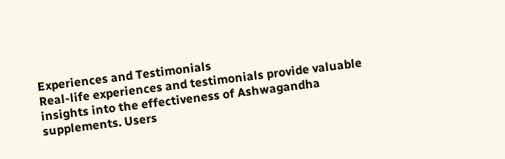Experiences and Testimonials
Real-life experiences and testimonials provide valuable insights into the effectiveness of Ashwagandha supplements. Users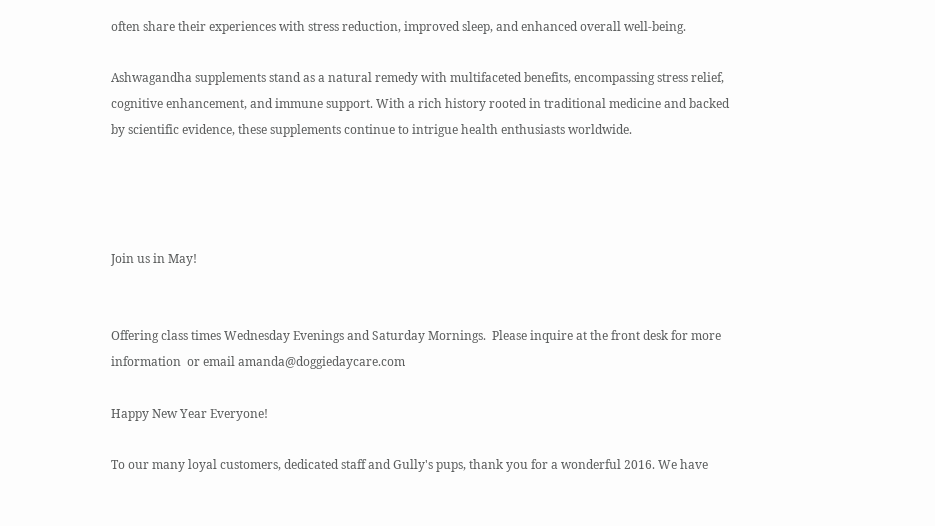often share their experiences with stress reduction, improved sleep, and enhanced overall well-being.

Ashwagandha supplements stand as a natural remedy with multifaceted benefits, encompassing stress relief, cognitive enhancement, and immune support. With a rich history rooted in traditional medicine and backed by scientific evidence, these supplements continue to intrigue health enthusiasts worldwide.




Join us in May!


Offering class times Wednesday Evenings and Saturday Mornings.  Please inquire at the front desk for more information  or email amanda@doggiedaycare.com

Happy New Year Everyone!

To our many loyal customers, dedicated staff and Gully's pups, thank you for a wonderful 2016. We have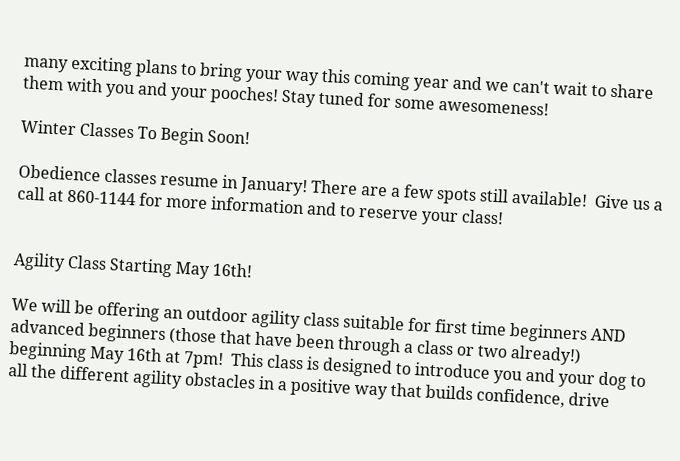many exciting plans to bring your way this coming year and we can't wait to share them with you and your pooches! Stay tuned for some awesomeness!

Winter Classes To Begin Soon!

Obedience classes resume in January! There are a few spots still available!  Give us a call at 860-1144 for more information and to reserve your class!


Agility Class Starting May 16th!

We will be offering an outdoor agility class suitable for first time beginners AND advanced beginners (those that have been through a class or two already!)  beginning May 16th at 7pm!  This class is designed to introduce you and your dog to all the different agility obstacles in a positive way that builds confidence, drive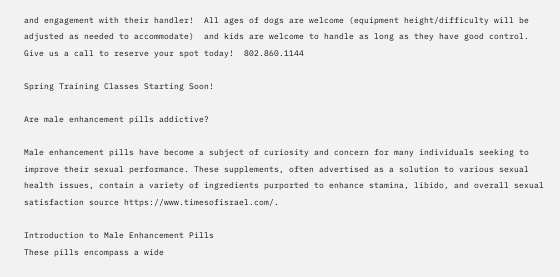and engagement with their handler!  All ages of dogs are welcome (equipment height/difficulty will be adjusted as needed to accommodate)  and kids are welcome to handle as long as they have good control.  Give us a call to reserve your spot today!  802.860.1144

Spring Training Classes Starting Soon!

Are male enhancement pills addictive?

Male enhancement pills have become a subject of curiosity and concern for many individuals seeking to improve their sexual performance. These supplements, often advertised as a solution to various sexual health issues, contain a variety of ingredients purported to enhance stamina, libido, and overall sexual satisfaction source https://www.timesofisrael.com/.

Introduction to Male Enhancement Pills
These pills encompass a wide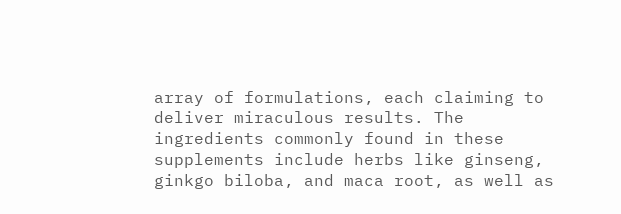array of formulations, each claiming to deliver miraculous results. The ingredients commonly found in these supplements include herbs like ginseng, ginkgo biloba, and maca root, as well as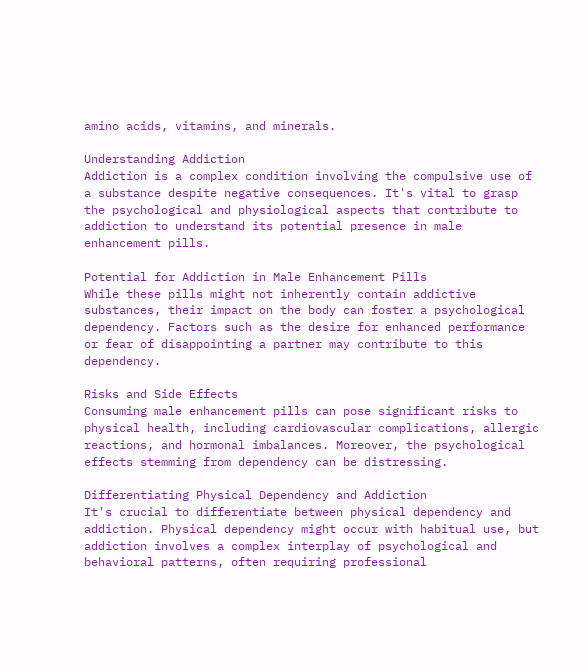amino acids, vitamins, and minerals.

Understanding Addiction
Addiction is a complex condition involving the compulsive use of a substance despite negative consequences. It's vital to grasp the psychological and physiological aspects that contribute to addiction to understand its potential presence in male enhancement pills.

Potential for Addiction in Male Enhancement Pills
While these pills might not inherently contain addictive substances, their impact on the body can foster a psychological dependency. Factors such as the desire for enhanced performance or fear of disappointing a partner may contribute to this dependency.

Risks and Side Effects
Consuming male enhancement pills can pose significant risks to physical health, including cardiovascular complications, allergic reactions, and hormonal imbalances. Moreover, the psychological effects stemming from dependency can be distressing.

Differentiating Physical Dependency and Addiction
It's crucial to differentiate between physical dependency and addiction. Physical dependency might occur with habitual use, but addiction involves a complex interplay of psychological and behavioral patterns, often requiring professional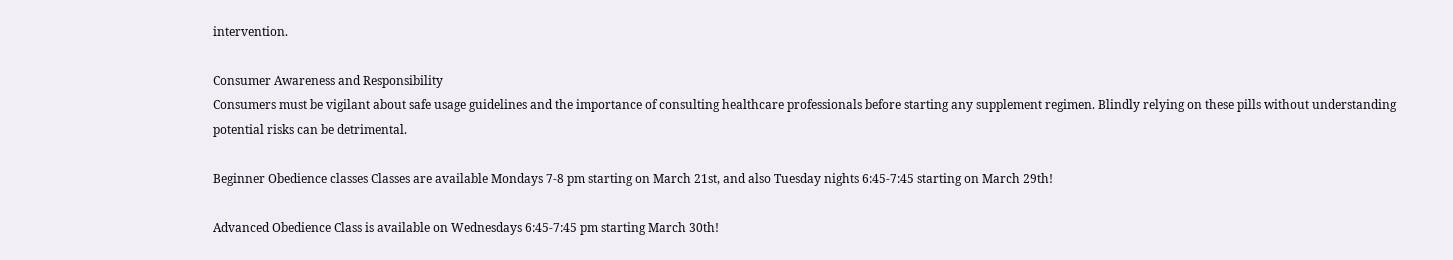intervention.

Consumer Awareness and Responsibility
Consumers must be vigilant about safe usage guidelines and the importance of consulting healthcare professionals before starting any supplement regimen. Blindly relying on these pills without understanding potential risks can be detrimental.

Beginner Obedience classes Classes are available Mondays 7-8 pm starting on March 21st, and also Tuesday nights 6:45-7:45 starting on March 29th!

Advanced Obedience Class is available on Wednesdays 6:45-7:45 pm starting March 30th!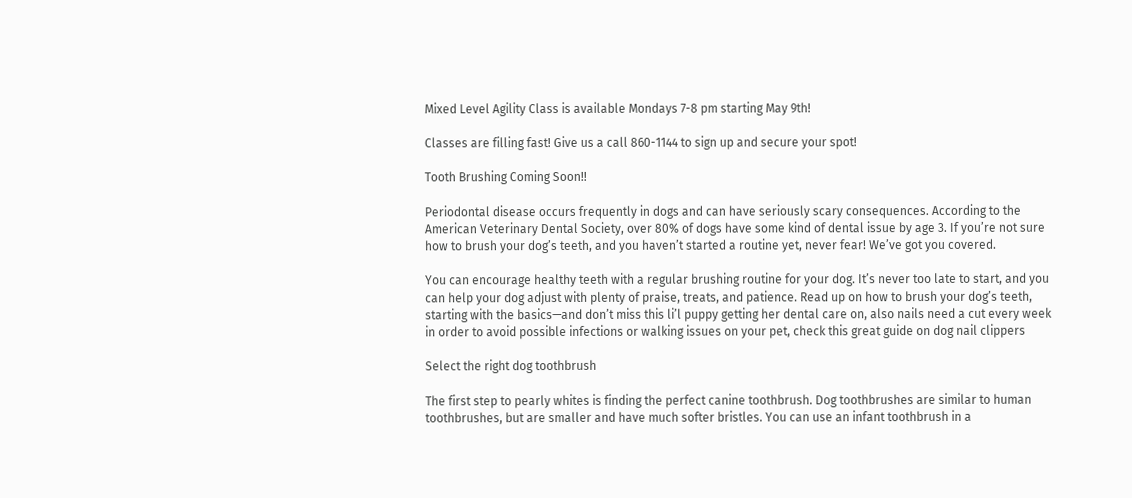Mixed Level Agility Class is available Mondays 7-8 pm starting May 9th!

Classes are filling fast! Give us a call 860-1144 to sign up and secure your spot!

Tooth Brushing Coming Soon!!

Periodontal disease occurs frequently in dogs and can have seriously scary consequences. According to the American Veterinary Dental Society, over 80% of dogs have some kind of dental issue by age 3. If you’re not sure how to brush your dog’s teeth, and you haven’t started a routine yet, never fear! We’ve got you covered.

You can encourage healthy teeth with a regular brushing routine for your dog. It’s never too late to start, and you can help your dog adjust with plenty of praise, treats, and patience. Read up on how to brush your dog’s teeth, starting with the basics—and don’t miss this li’l puppy getting her dental care on, also nails need a cut every week in order to avoid possible infections or walking issues on your pet, check this great guide on dog nail clippers

Select the right dog toothbrush

The first step to pearly whites is finding the perfect canine toothbrush. Dog toothbrushes are similar to human toothbrushes, but are smaller and have much softer bristles. You can use an infant toothbrush in a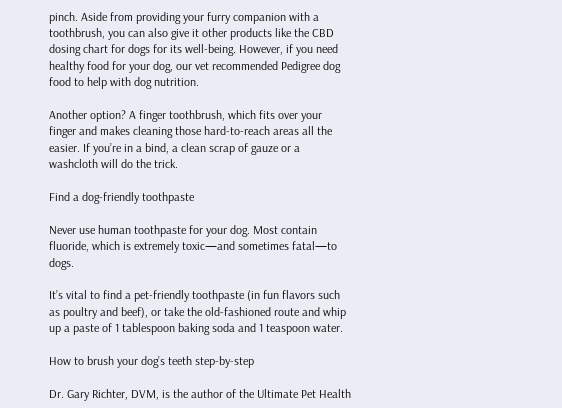pinch. Aside from providing your furry companion with a toothbrush, you can also give it other products like the CBD dosing chart for dogs for its well-being. However, if you need healthy food for your dog, our vet recommended Pedigree dog food to help with dog nutrition.

Another option? A finger toothbrush, which fits over your finger and makes cleaning those hard-to-reach areas all the easier. If you’re in a bind, a clean scrap of gauze or a washcloth will do the trick.

Find a dog-friendly toothpaste

Never use human toothpaste for your dog. Most contain fluoride, which is extremely toxic—and sometimes fatal—to dogs.

It’s vital to find a pet-friendly toothpaste (in fun flavors such as poultry and beef), or take the old-fashioned route and whip up a paste of 1 tablespoon baking soda and 1 teaspoon water.

How to brush your dog’s teeth step-by-step

Dr. Gary Richter, DVM, is the author of the Ultimate Pet Health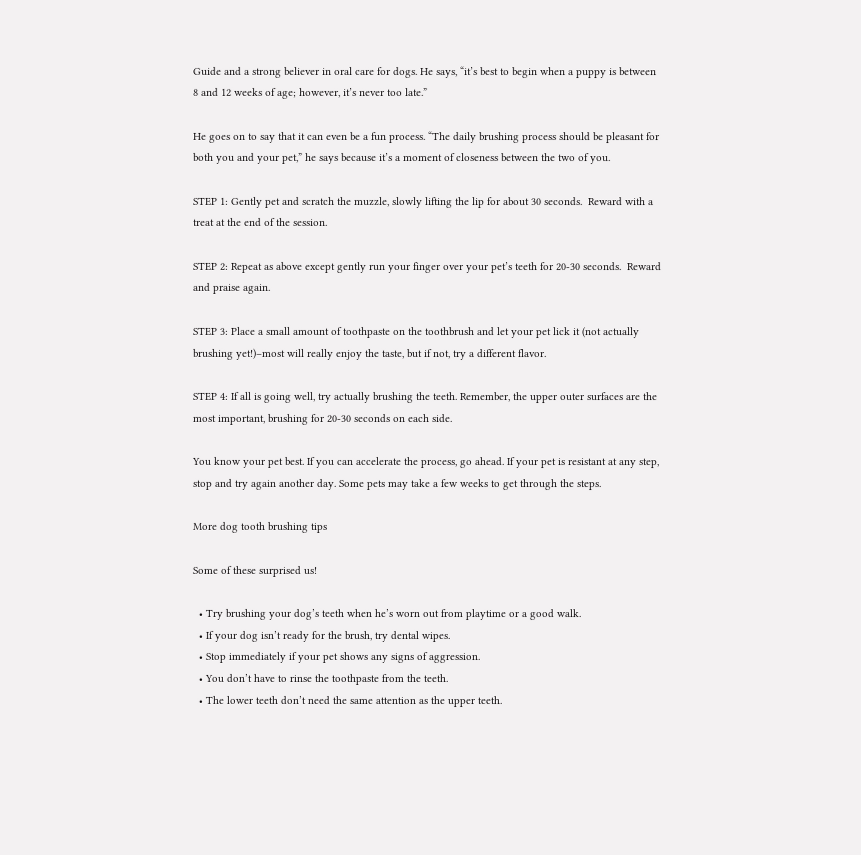Guide and a strong believer in oral care for dogs. He says, “it’s best to begin when a puppy is between 8 and 12 weeks of age; however, it’s never too late.”

He goes on to say that it can even be a fun process. “The daily brushing process should be pleasant for both you and your pet,” he says because it’s a moment of closeness between the two of you.

STEP 1: Gently pet and scratch the muzzle, slowly lifting the lip for about 30 seconds.  Reward with a treat at the end of the session.

STEP 2: Repeat as above except gently run your finger over your pet’s teeth for 20-30 seconds.  Reward and praise again.

STEP 3: Place a small amount of toothpaste on the toothbrush and let your pet lick it (not actually brushing yet!)–most will really enjoy the taste, but if not, try a different flavor.

STEP 4: If all is going well, try actually brushing the teeth. Remember, the upper outer surfaces are the most important, brushing for 20-30 seconds on each side.

You know your pet best. If you can accelerate the process, go ahead. If your pet is resistant at any step, stop and try again another day. Some pets may take a few weeks to get through the steps.

More dog tooth brushing tips

Some of these surprised us!

  • Try brushing your dog’s teeth when he’s worn out from playtime or a good walk.
  • If your dog isn’t ready for the brush, try dental wipes.
  • Stop immediately if your pet shows any signs of aggression.
  • You don’t have to rinse the toothpaste from the teeth.
  • The lower teeth don’t need the same attention as the upper teeth.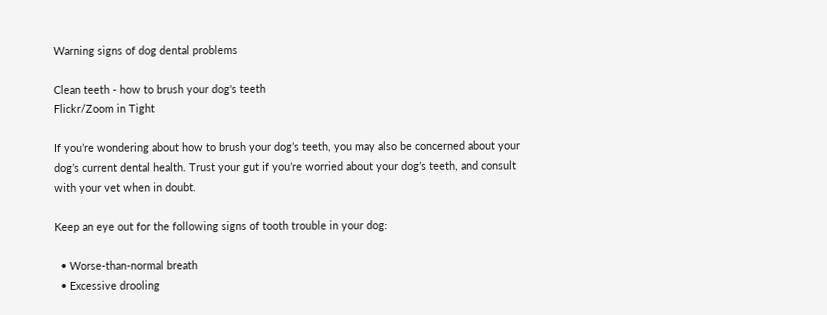Warning signs of dog dental problems

Clean teeth - how to brush your dog's teeth
Flickr/Zoom in Tight

If you’re wondering about how to brush your dog’s teeth, you may also be concerned about your dog’s current dental health. Trust your gut if you’re worried about your dog’s teeth, and consult with your vet when in doubt.

Keep an eye out for the following signs of tooth trouble in your dog:

  • Worse-than-normal breath
  • Excessive drooling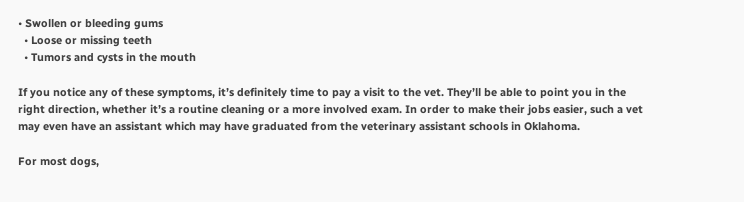• Swollen or bleeding gums
  • Loose or missing teeth
  • Tumors and cysts in the mouth

If you notice any of these symptoms, it’s definitely time to pay a visit to the vet. They’ll be able to point you in the right direction, whether it’s a routine cleaning or a more involved exam. In order to make their jobs easier, such a vet may even have an assistant which may have graduated from the veterinary assistant schools in Oklahoma.

For most dogs,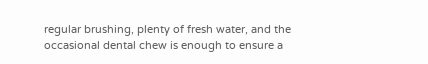regular brushing, plenty of fresh water, and the occasional dental chew is enough to ensure a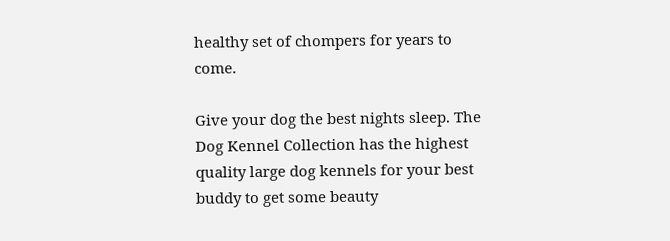healthy set of chompers for years to come.

Give your dog the best nights sleep. The Dog Kennel Collection has the highest quality large dog kennels for your best buddy to get some beauty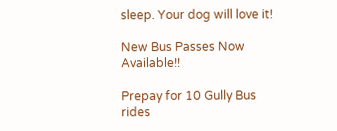sleep. Your dog will love it!

New Bus Passes Now Available!!

Prepay for 10 Gully Bus rides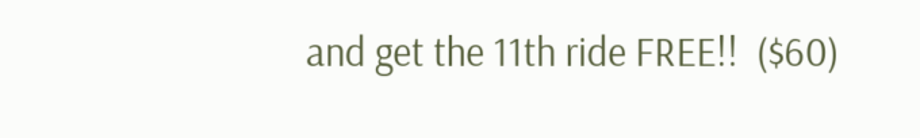and get the 11th ride FREE!!  ($60)